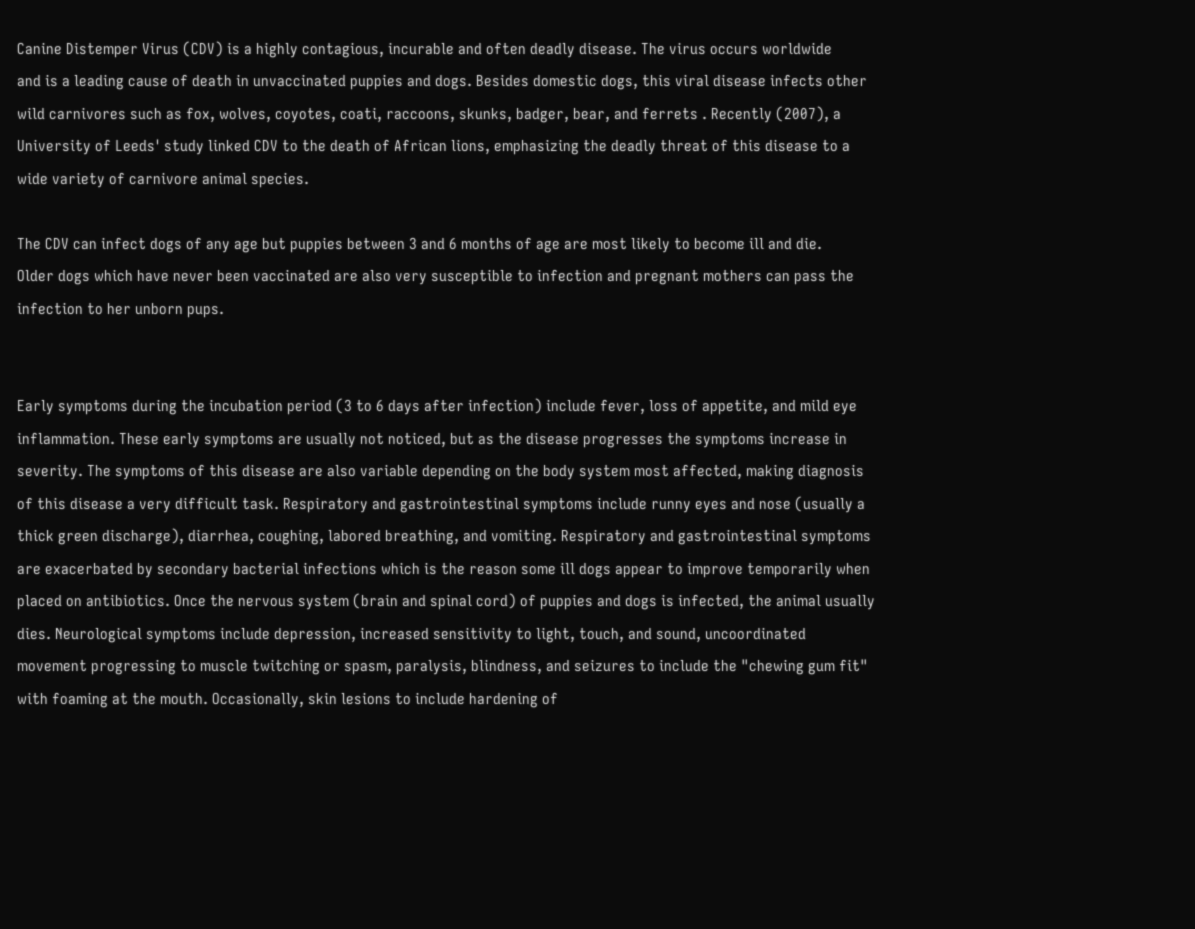Canine Distemper Virus (CDV) is a highly contagious, incurable and often deadly disease. The virus occurs worldwide
and is a leading cause of death in unvaccinated puppies and dogs. Besides domestic dogs, this viral disease infects other
wild carnivores such as fox, wolves, coyotes, coati, raccoons, skunks, badger, bear, and ferrets . Recently (2007), a
University of Leeds' study linked CDV to the death of African lions, emphasizing the deadly threat of this disease to a
wide variety of carnivore animal species.

The CDV can infect dogs of any age but puppies between 3 and 6 months of age are most likely to become ill and die.
Older dogs which have never been vaccinated are also very susceptible to infection and pregnant mothers can pass the
infection to her unborn pups.


Early symptoms during the incubation period (3 to 6 days after infection) include fever, loss of appetite, and mild eye
inflammation. These early symptoms are usually not noticed, but as the disease progresses the symptoms increase in
severity. The symptoms of this disease are also variable depending on the body system most affected, making diagnosis
of this disease a very difficult task. Respiratory and gastrointestinal symptoms include runny eyes and nose (usually a
thick green discharge), diarrhea, coughing, labored breathing, and vomiting. Respiratory and gastrointestinal symptoms
are exacerbated by secondary bacterial infections which is the reason some ill dogs appear to improve temporarily when
placed on antibiotics. Once the nervous system (brain and spinal cord) of puppies and dogs is infected, the animal usually
dies. Neurological symptoms include depression, increased sensitivity to light, touch, and sound, uncoordinated
movement progressing to muscle twitching or spasm, paralysis, blindness, and seizures to include the "chewing gum fit"
with foaming at the mouth. Occasionally, skin lesions to include hardening of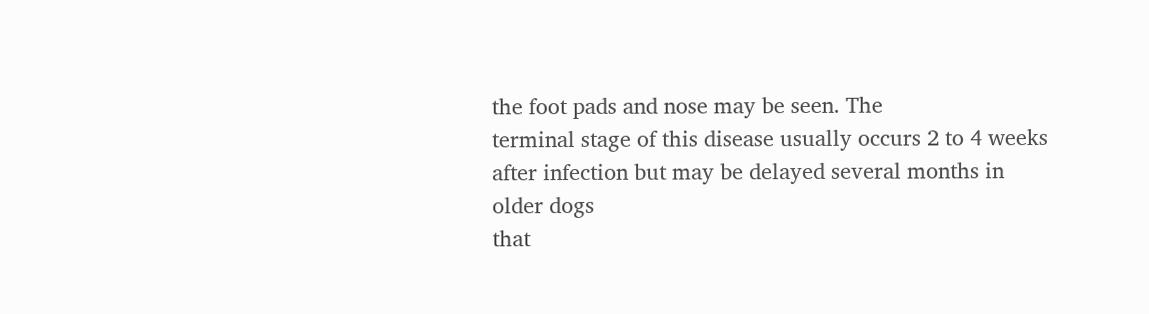the foot pads and nose may be seen. The
terminal stage of this disease usually occurs 2 to 4 weeks after infection but may be delayed several months in older dogs
that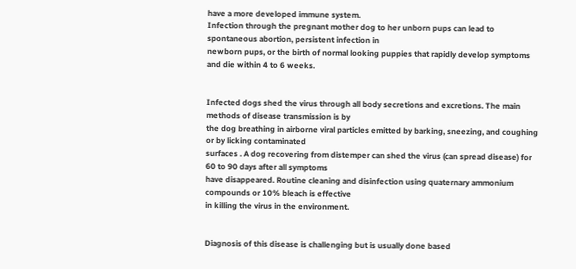have a more developed immune system.
Infection through the pregnant mother dog to her unborn pups can lead to spontaneous abortion, persistent infection in
newborn pups, or the birth of normal looking puppies that rapidly develop symptoms and die within 4 to 6 weeks.


Infected dogs shed the virus through all body secretions and excretions. The main methods of disease transmission is by
the dog breathing in airborne viral particles emitted by barking, sneezing, and coughing or by licking contaminated
surfaces . A dog recovering from distemper can shed the virus (can spread disease) for 60 to 90 days after all symptoms
have disappeared. Routine cleaning and disinfection using quaternary ammonium compounds or 10% bleach is effective
in killing the virus in the environment.


Diagnosis of this disease is challenging but is usually done based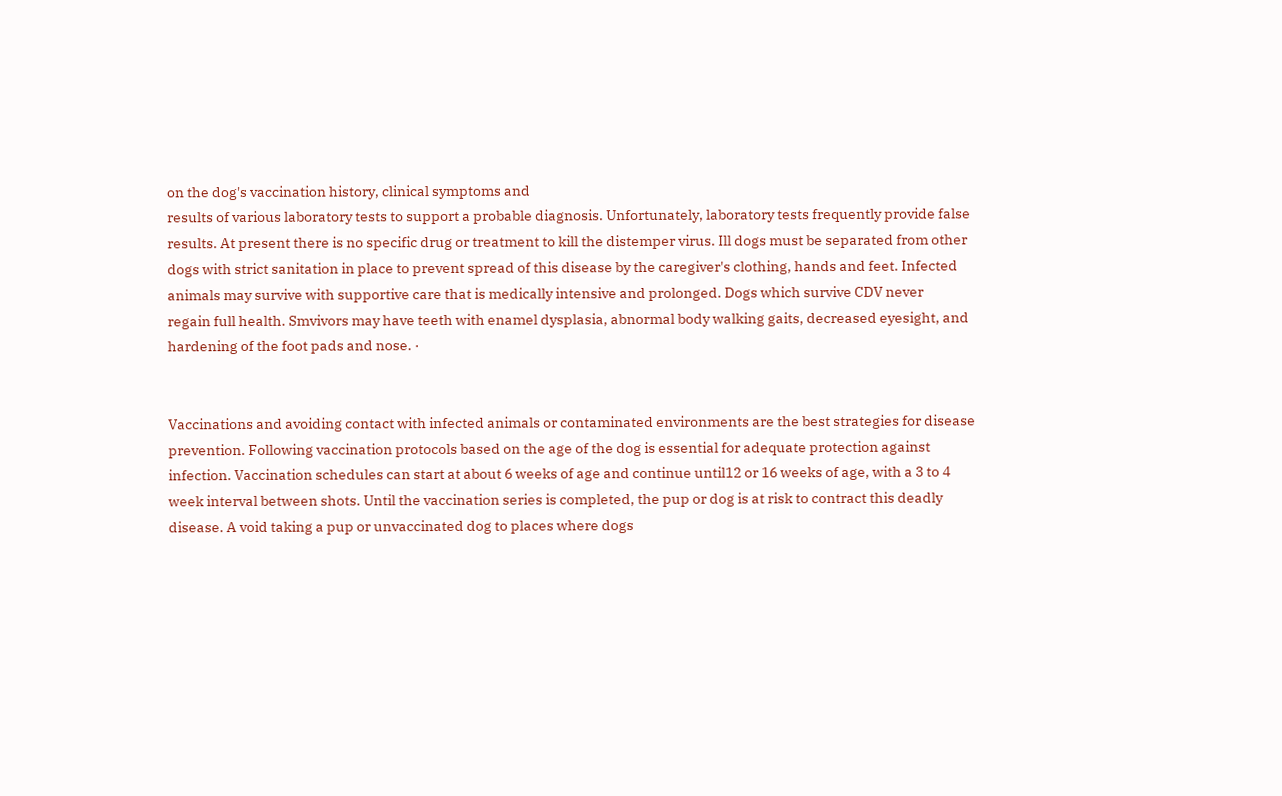on the dog's vaccination history, clinical symptoms and
results of various laboratory tests to support a probable diagnosis. Unfortunately, laboratory tests frequently provide false
results. At present there is no specific drug or treatment to kill the distemper virus. Ill dogs must be separated from other
dogs with strict sanitation in place to prevent spread of this disease by the caregiver's clothing, hands and feet. Infected
animals may survive with supportive care that is medically intensive and prolonged. Dogs which survive CDV never
regain full health. Smvivors may have teeth with enamel dysplasia, abnormal body walking gaits, decreased eyesight, and
hardening of the foot pads and nose. ·


Vaccinations and avoiding contact with infected animals or contaminated environments are the best strategies for disease
prevention. Following vaccination protocols based on the age of the dog is essential for adequate protection against
infection. Vaccination schedules can start at about 6 weeks of age and continue until12 or 16 weeks of age, with a 3 to 4
week interval between shots. Until the vaccination series is completed, the pup or dog is at risk to contract this deadly
disease. A void taking a pup or unvaccinated dog to places where dogs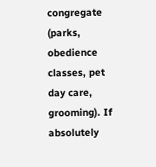congregate (parks, obedience classes, pet day care,
grooming). If absolutely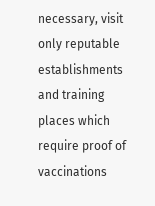necessary, visit only reputable establishments and training places which require proof of
vaccinations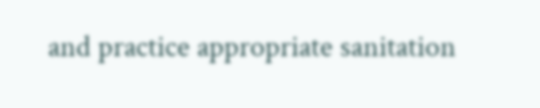and practice appropriate sanitation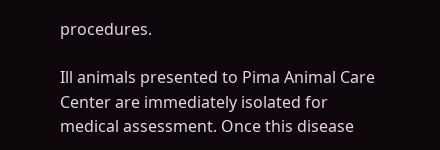procedures.

Ill animals presented to Pima Animal Care Center are immediately isolated for medical assessment. Once this disease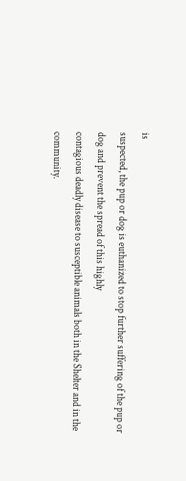is
suspected, the pup or dog is euthanized to stop further suffering of the pup or dog and prevent the spread of this highly
contagious deadly disease to susceptible animals both in the Shelter and in the community.